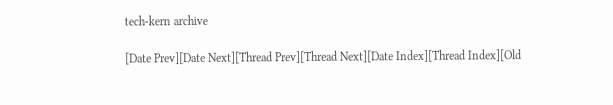tech-kern archive

[Date Prev][Date Next][Thread Prev][Thread Next][Date Index][Thread Index][Old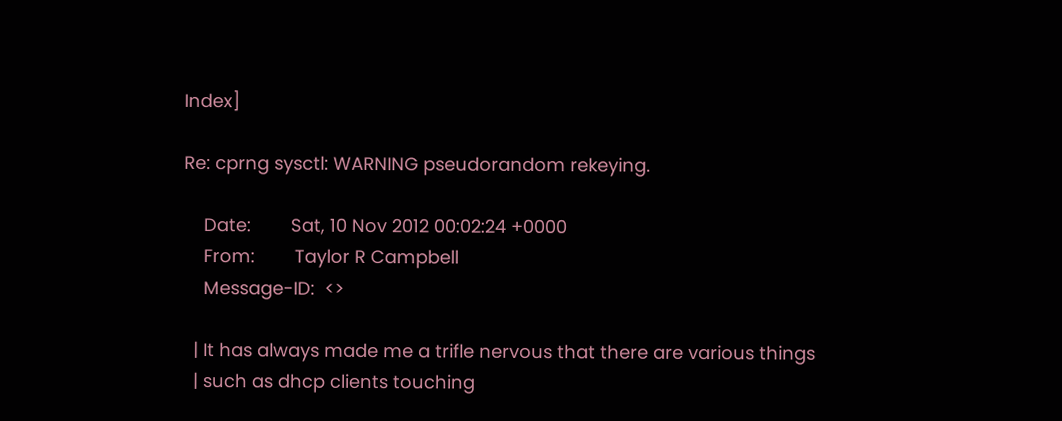Index]

Re: cprng sysctl: WARNING pseudorandom rekeying.

    Date:        Sat, 10 Nov 2012 00:02:24 +0000
    From:        Taylor R Campbell
    Message-ID:  <>

  | It has always made me a trifle nervous that there are various things
  | such as dhcp clients touching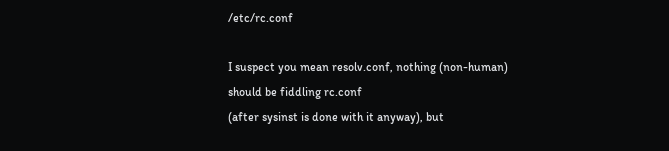/etc/rc.conf

I suspect you mean resolv.conf, nothing (non-human) should be fiddling rc.conf
(after sysinst is done with it anyway), but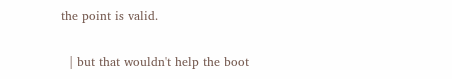the point is valid.

  | but that wouldn't help the boot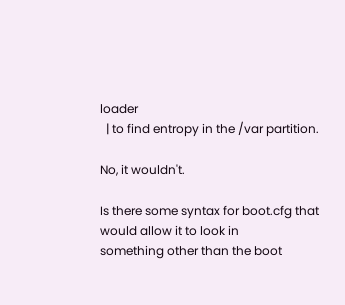loader
  | to find entropy in the /var partition.

No, it wouldn't.

Is there some syntax for boot.cfg that would allow it to look in
something other than the boot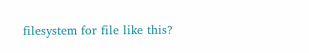filesystem for file like this?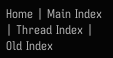Home | Main Index | Thread Index | Old Index